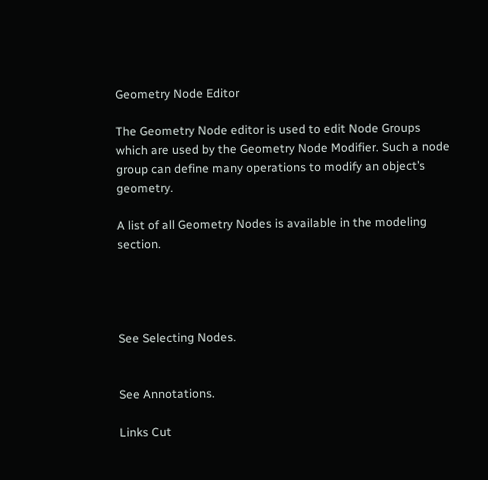Geometry Node Editor

The Geometry Node editor is used to edit Node Groups which are used by the Geometry Node Modifier. Such a node group can define many operations to modify an object’s geometry.

A list of all Geometry Nodes is available in the modeling section.




See Selecting Nodes.


See Annotations.

Links Cut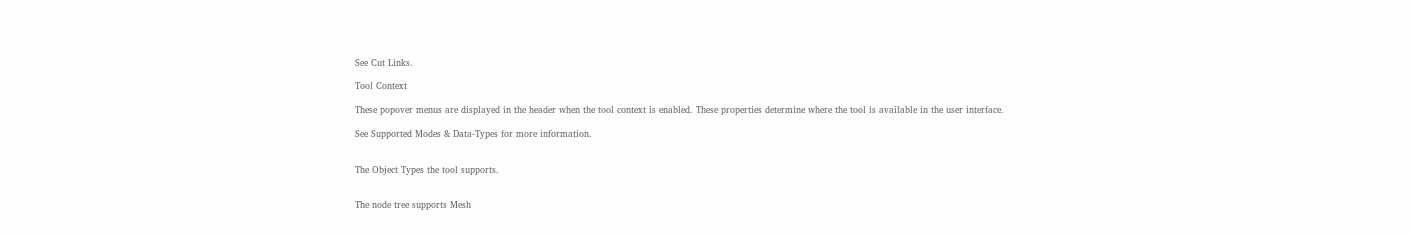See Cut Links.

Tool Context

These popover menus are displayed in the header when the tool context is enabled. These properties determine where the tool is available in the user interface.

See Supported Modes & Data-Types for more information.


The Object Types the tool supports.


The node tree supports Mesh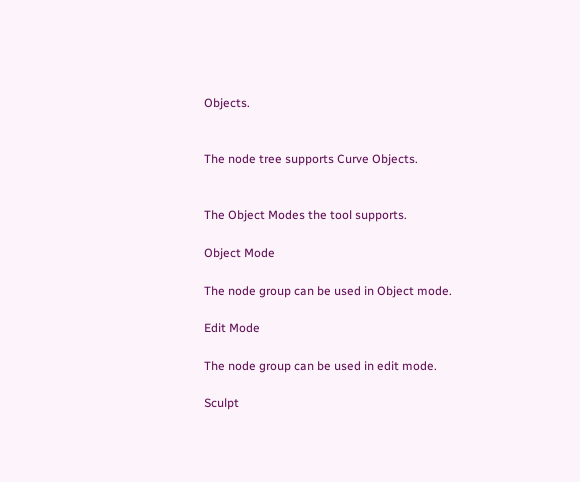Objects.


The node tree supports Curve Objects.


The Object Modes the tool supports.

Object Mode

The node group can be used in Object mode.

Edit Mode

The node group can be used in edit mode.

Sculpt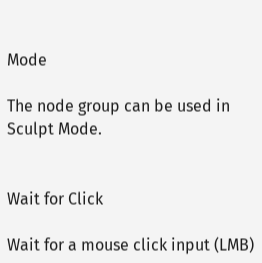Mode

The node group can be used in Sculpt Mode.


Wait for Click

Wait for a mouse click input (LMB)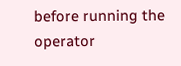before running the operator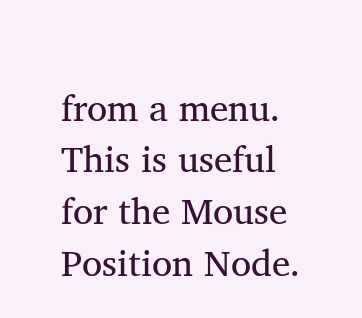from a menu. This is useful for the Mouse Position Node.